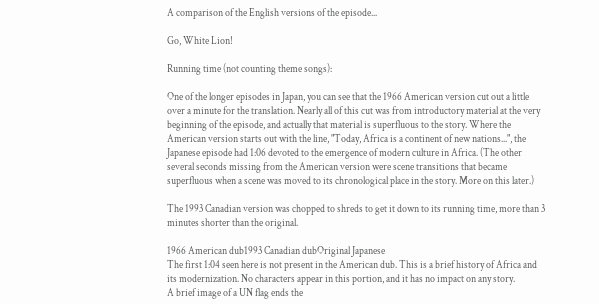A comparison of the English versions of the episode...

Go, White Lion!

Running time (not counting theme songs):

One of the longer episodes in Japan, you can see that the 1966 American version cut out a little over a minute for the translation. Nearly all of this cut was from introductory material at the very beginning of the episode, and actually that material is superfluous to the story. Where the American version starts out with the line, "Today, Africa is a continent of new nations...", the Japanese episode had 1:06 devoted to the emergence of modern culture in Africa. (The other several seconds missing from the American version were scene transitions that became superfluous when a scene was moved to its chronological place in the story. More on this later.)

The 1993 Canadian version was chopped to shreds to get it down to its running time, more than 3 minutes shorter than the original.

1966 American dub1993 Canadian dubOriginal Japanese
The first 1:04 seen here is not present in the American dub. This is a brief history of Africa and its modernization. No characters appear in this portion, and it has no impact on any story.
A brief image of a UN flag ends the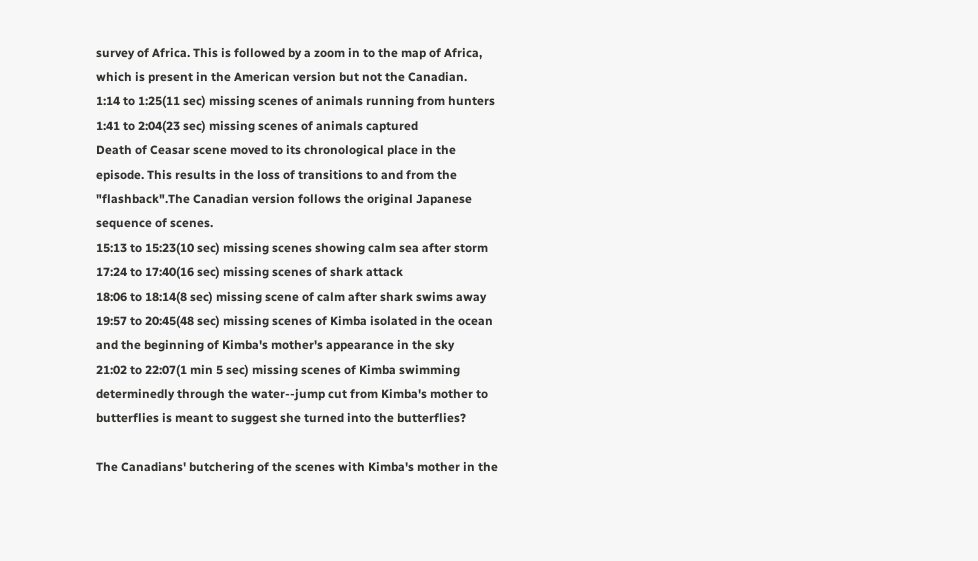survey of Africa. This is followed by a zoom in to the map of Africa, which is present in the American version but not the Canadian.
1:14 to 1:25(11 sec) missing scenes of animals running from hunters
1:41 to 2:04(23 sec) missing scenes of animals captured
Death of Ceasar scene moved to its chronological place in the episode. This results in the loss of transitions to and from the "flashback".The Canadian version follows the original Japanese sequence of scenes.
15:13 to 15:23(10 sec) missing scenes showing calm sea after storm
17:24 to 17:40(16 sec) missing scenes of shark attack
18:06 to 18:14(8 sec) missing scene of calm after shark swims away
19:57 to 20:45(48 sec) missing scenes of Kimba isolated in the ocean and the beginning of Kimba's mother's appearance in the sky
21:02 to 22:07(1 min 5 sec) missing scenes of Kimba swimming determinedly through the water--jump cut from Kimba's mother to butterflies is meant to suggest she turned into the butterflies?

The Canadians' butchering of the scenes with Kimba's mother in the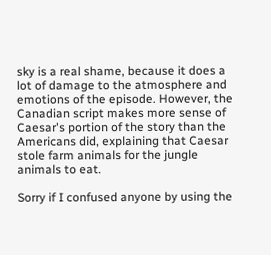sky is a real shame, because it does a lot of damage to the atmosphere and emotions of the episode. However, the Canadian script makes more sense of Caesar's portion of the story than the Americans did, explaining that Caesar stole farm animals for the jungle animals to eat.

Sorry if I confused anyone by using the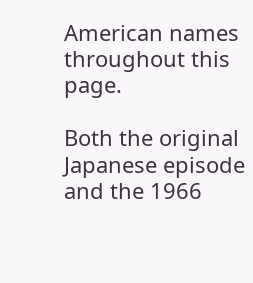American names throughout this page.

Both the original Japanese episode and the 1966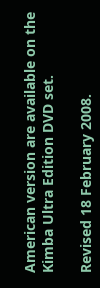American version are available on the Kimba Ultra Edition DVD set.

Revised 18 February 2008.